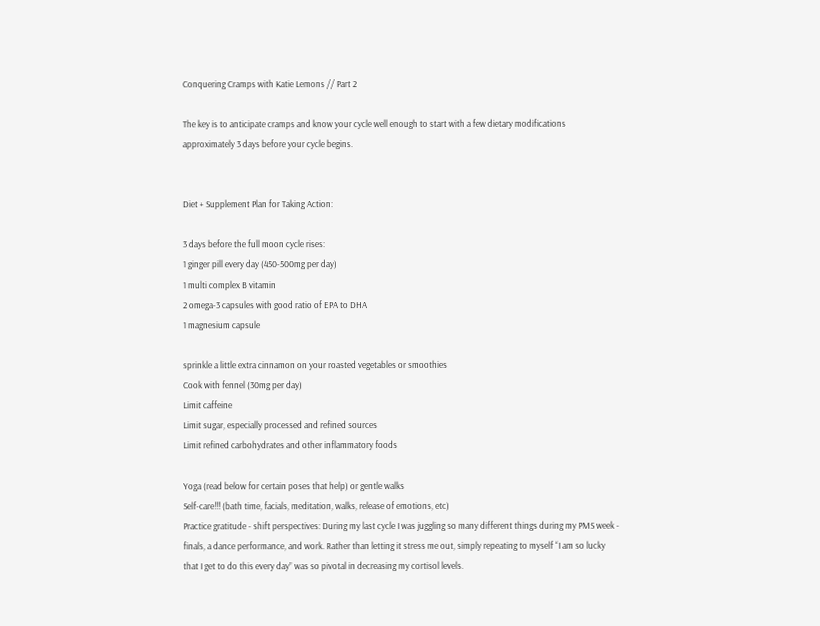Conquering Cramps with Katie Lemons // Part 2

The key is to anticipate cramps and know your cycle well enough to start with a few dietary modifications approximately 3 days before your cycle begins.


Diet + Supplement Plan for Taking Action:

3 days before the full moon cycle rises:
1 ginger pill every day (450-500mg per day)
1 multi complex B vitamin
2 omega-3 capsules with good ratio of EPA to DHA
1 magnesium capsule

sprinkle a little extra cinnamon on your roasted vegetables or smoothies
Cook with fennel (30mg per day)
Limit caffeine
Limit sugar, especially processed and refined sources
Limit refined carbohydrates and other inflammatory foods

Yoga (read below for certain poses that help) or gentle walks
Self-care!!! (bath time, facials, meditation, walks, release of emotions, etc)
Practice gratitude - shift perspectives: During my last cycle I was juggling so many different things during my PMS week - finals, a dance performance, and work. Rather than letting it stress me out, simply repeating to myself “I am so lucky that I get to do this every day” was so pivotal in decreasing my cortisol levels.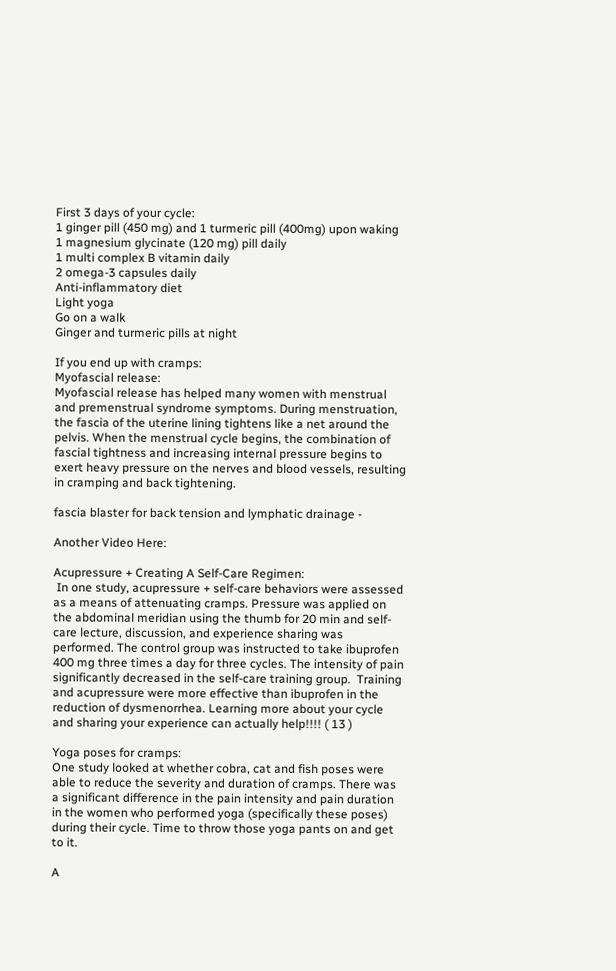First 3 days of your cycle:
1 ginger pill (450 mg) and 1 turmeric pill (400mg) upon waking
1 magnesium glycinate (120 mg) pill daily
1 multi complex B vitamin daily
2 omega-3 capsules daily
Anti-inflammatory diet
Light yoga
Go on a walk
Ginger and turmeric pills at night

If you end up with cramps:
Myofascial release:
Myofascial release has helped many women with menstrual and premenstrual syndrome symptoms. During menstruation, the fascia of the uterine lining tightens like a net around the pelvis. When the menstrual cycle begins, the combination of fascial tightness and increasing internal pressure begins to exert heavy pressure on the nerves and blood vessels, resulting in cramping and back tightening.

fascia blaster for back tension and lymphatic drainage -

Another Video Here:

Acupressure + Creating A Self-Care Regimen:
 In one study, acupressure + self-care behaviors were assessed as a means of attenuating cramps. Pressure was applied on the abdominal meridian using the thumb for 20 min and self-care lecture, discussion, and experience sharing was performed. The control group was instructed to take ibuprofen 400 mg three times a day for three cycles. The intensity of pain significantly decreased in the self-care training group.  Training and acupressure were more effective than ibuprofen in the reduction of dysmenorrhea. Learning more about your cycle and sharing your experience can actually help!!!! ( 13 )

Yoga poses for cramps:
One study looked at whether cobra, cat and fish poses were able to reduce the severity and duration of cramps. There was a significant difference in the pain intensity and pain duration in the women who performed yoga (specifically these poses) during their cycle. Time to throw those yoga pants on and get to it.

A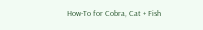How-To for Cobra, Cat + Fish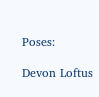Poses:

Devon Loftus